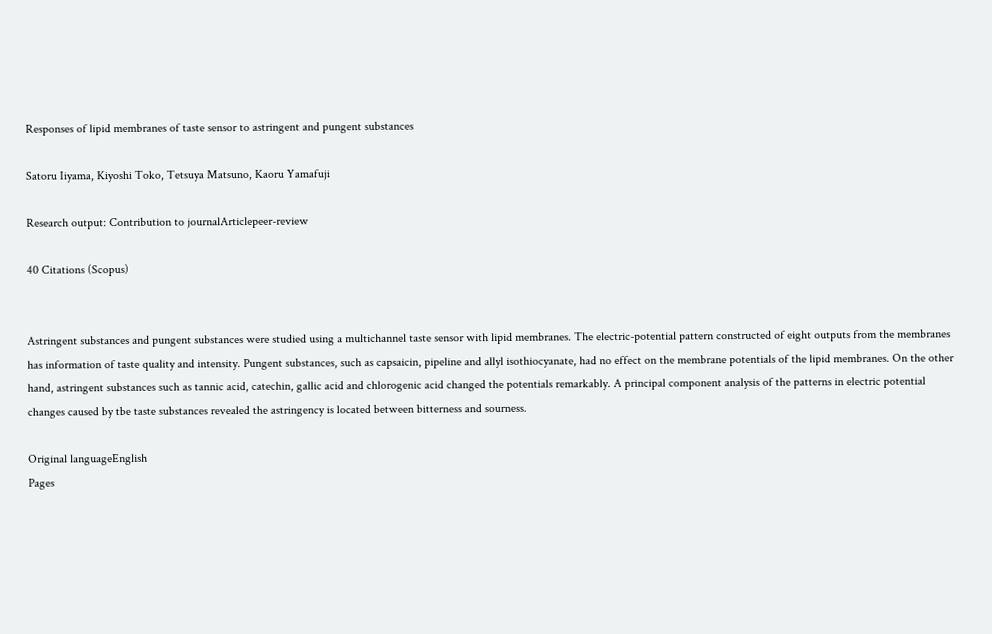Responses of lipid membranes of taste sensor to astringent and pungent substances

Satoru Iiyama, Kiyoshi Toko, Tetsuya Matsuno, Kaoru Yamafuji

Research output: Contribution to journalArticlepeer-review

40 Citations (Scopus)


Astringent substances and pungent substances were studied using a multichannel taste sensor with lipid membranes. The electric-potential pattern constructed of eight outputs from the membranes has information of taste quality and intensity. Pungent substances, such as capsaicin, pipeline and allyl isothiocyanate, had no effect on the membrane potentials of the lipid membranes. On the other hand, astringent substances such as tannic acid, catechin, gallic acid and chlorogenic acid changed the potentials remarkably. A principal component analysis of the patterns in electric potential changes caused by tbe taste substances revealed the astringency is located between bitterness and sourness.

Original languageEnglish
Pages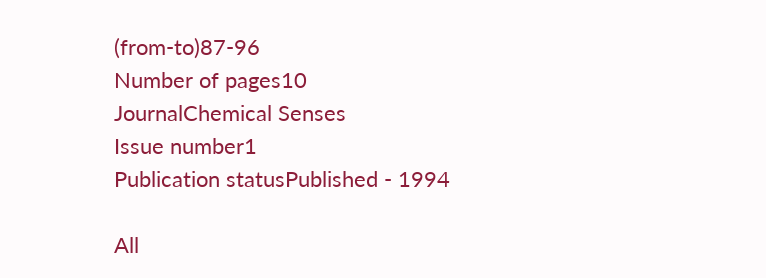(from-to)87-96
Number of pages10
JournalChemical Senses
Issue number1
Publication statusPublished - 1994

All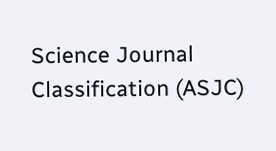Science Journal Classification (ASJC)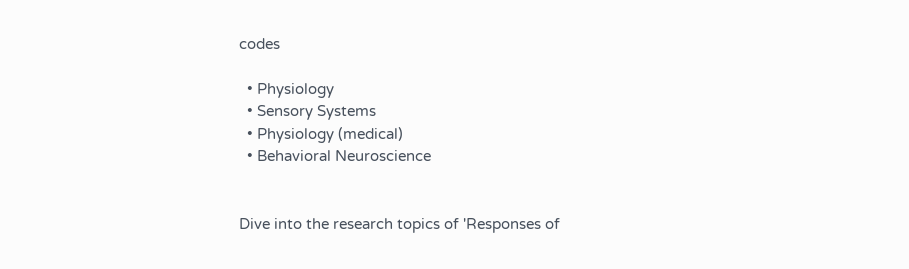codes

  • Physiology
  • Sensory Systems
  • Physiology (medical)
  • Behavioral Neuroscience


Dive into the research topics of 'Responses of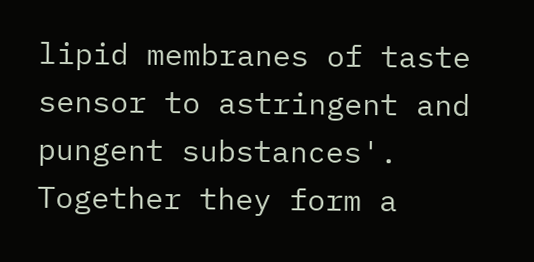lipid membranes of taste sensor to astringent and pungent substances'. Together they form a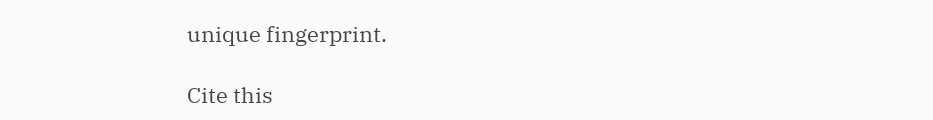unique fingerprint.

Cite this